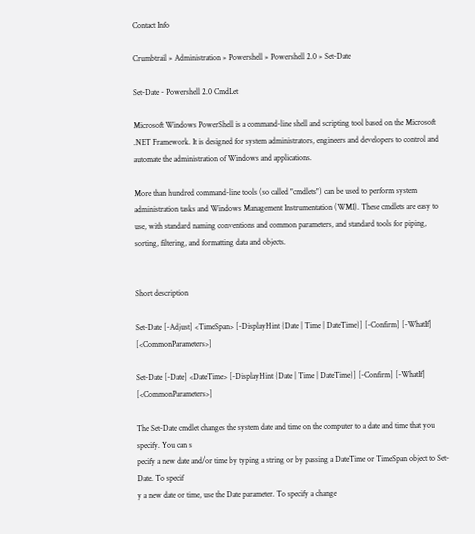Contact Info

Crumbtrail » Administration » Powershell » Powershell 2.0 » Set-Date

Set-Date - Powershell 2.0 CmdLet

Microsoft Windows PowerShell is a command-line shell and scripting tool based on the Microsoft .NET Framework. It is designed for system administrators, engineers and developers to control and automate the administration of Windows and applications.

More than hundred command-line tools (so called "cmdlets") can be used to perform system administration tasks and Windows Management Instrumentation (WMI). These cmdlets are easy to use, with standard naming conventions and common parameters, and standard tools for piping, sorting, filtering, and formatting data and objects.


Short description

Set-Date [-Adjust] <TimeSpan> [-DisplayHint {Date | Time | DateTime}] [-Confirm] [-WhatIf] [<CommonParameters>]

Set-Date [-Date] <DateTime> [-DisplayHint {Date | Time | DateTime}] [-Confirm] [-WhatIf] [<CommonParameters>]

The Set-Date cmdlet changes the system date and time on the computer to a date and time that you specify. You can s
pecify a new date and/or time by typing a string or by passing a DateTime or TimeSpan object to Set-Date. To specif
y a new date or time, use the Date parameter. To specify a change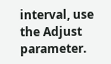interval, use the Adjust parameter.